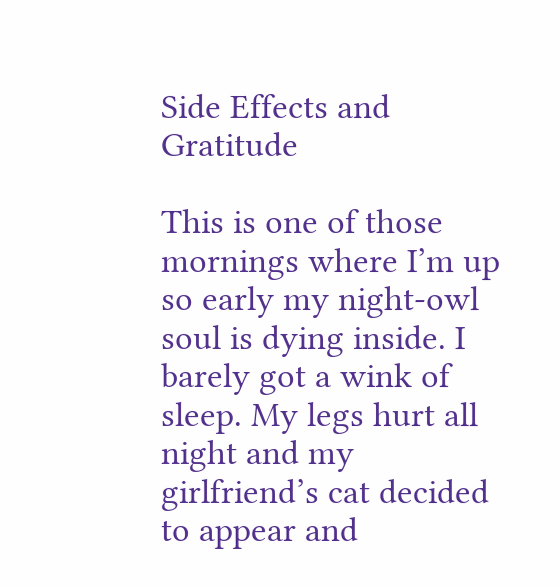Side Effects and Gratitude

This is one of those mornings where I’m up so early my night-owl soul is dying inside. I barely got a wink of sleep. My legs hurt all night and my girlfriend’s cat decided to appear and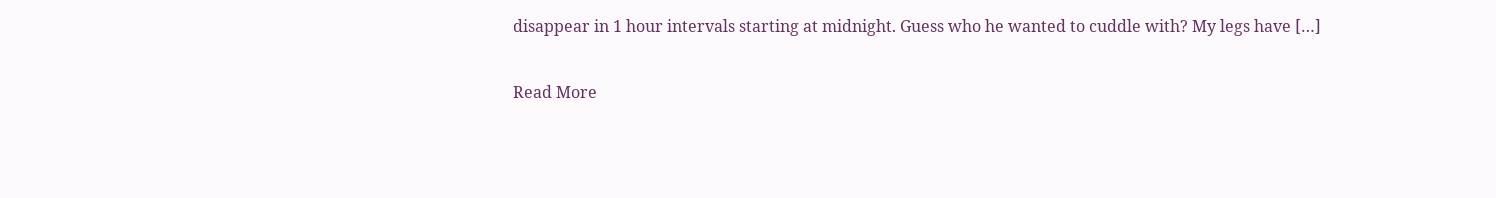disappear in 1 hour intervals starting at midnight. Guess who he wanted to cuddle with? My legs have […]

Read More